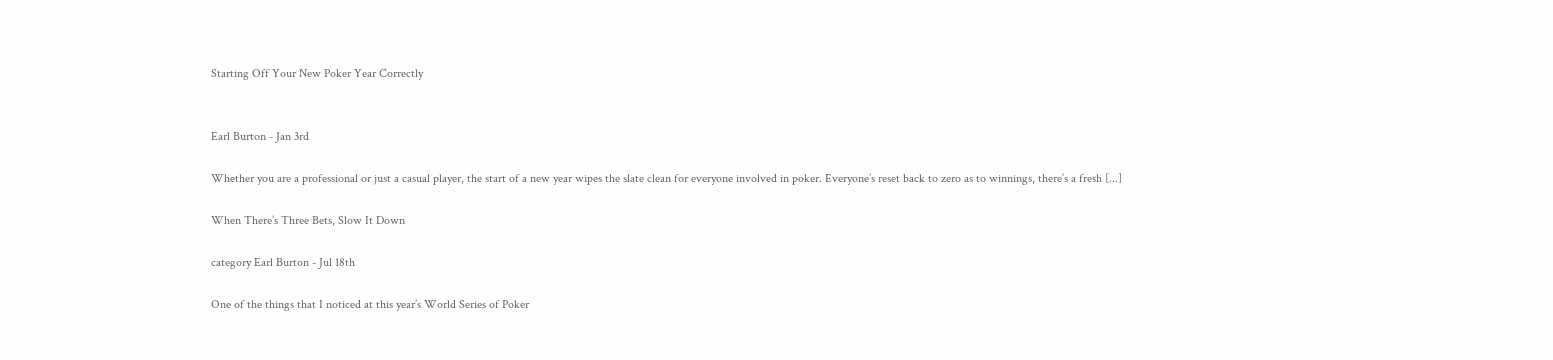Starting Off Your New Poker Year Correctly


Earl Burton - Jan 3rd

Whether you are a professional or just a casual player, the start of a new year wipes the slate clean for everyone involved in poker. Everyone’s reset back to zero as to winnings, there’s a fresh [...]

When There’s Three Bets, Slow It Down

category Earl Burton - Jul 18th

One of the things that I noticed at this year’s World Series of Poker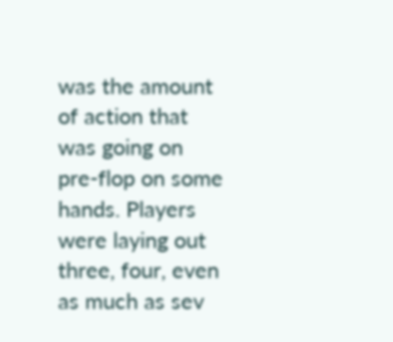was the amount of action that was going on pre-flop on some hands. Players were laying out three, four, even as much as sev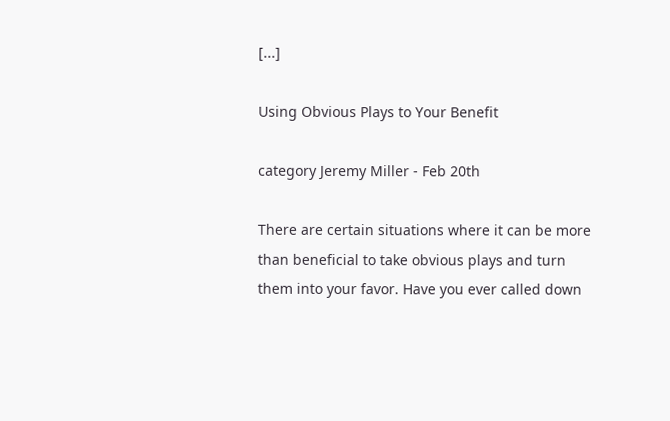[...]

Using Obvious Plays to Your Benefit

category Jeremy Miller - Feb 20th

There are certain situations where it can be more than beneficial to take obvious plays and turn them into your favor. Have you ever called down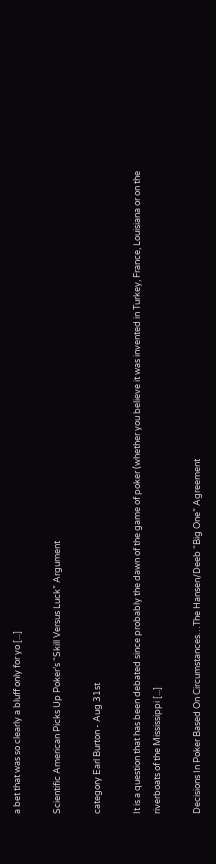a bet that was so clearly a bluff only for yo [...]

Scientific American Picks Up Poker’s “Skill Versus Luck” Argument

category Earl Burton - Aug 31st

It is a question that has been debated since probably the dawn of the game of poker (whether you believe it was invented in Turkey, France, Louisiana or on the riverboats of the Mississippi [...]

Decisions In Poker Based On Circumstances…The Hansen/Deeb “Big One” Agreement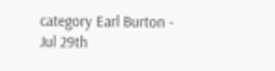category Earl Burton - Jul 29th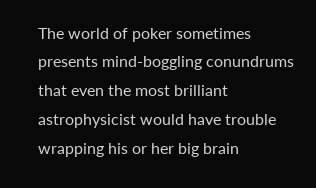The world of poker sometimes presents mind-boggling conundrums that even the most brilliant astrophysicist would have trouble wrapping his or her big brain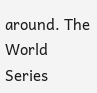around. The World Series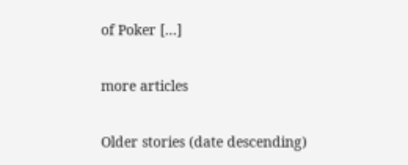of Poker [...]

more articles

Older stories (date descending)